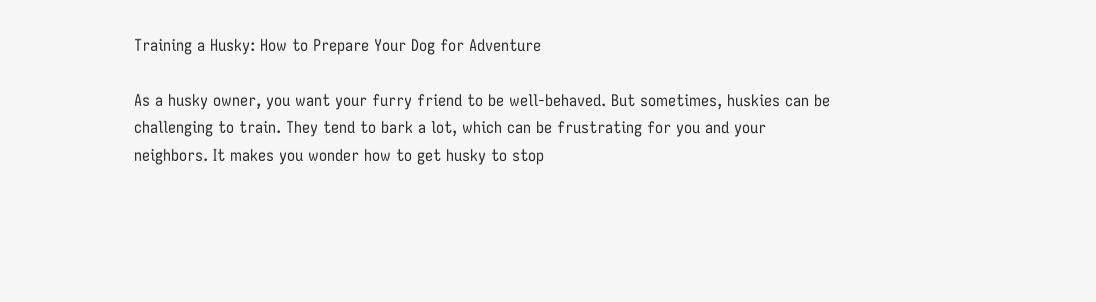Training a Husky: How to Prepare Your Dog for Adventure

As a husky owner, you want your furry friend to be well-behaved. But sometimes, huskies can be challenging to train. They tend to bark a lot, which can be frustrating for you and your neighbors. It makes you wonder how to get husky to stop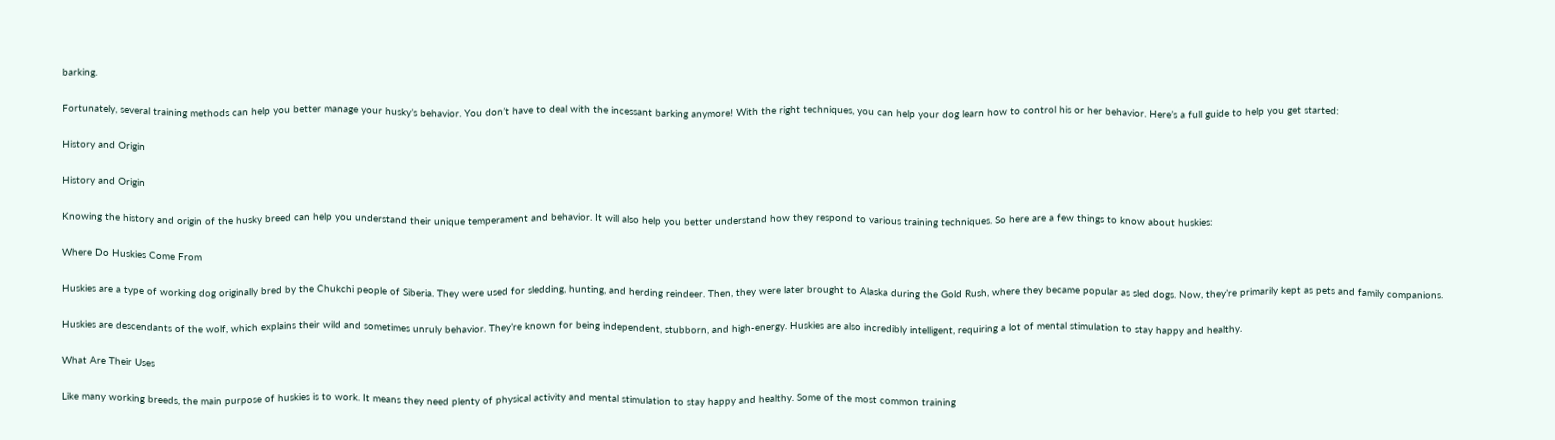barking.

Fortunately, several training methods can help you better manage your husky’s behavior. You don’t have to deal with the incessant barking anymore! With the right techniques, you can help your dog learn how to control his or her behavior. Here’s a full guide to help you get started:

History and Origin

History and Origin

Knowing the history and origin of the husky breed can help you understand their unique temperament and behavior. It will also help you better understand how they respond to various training techniques. So here are a few things to know about huskies:

Where Do Huskies Come From

Huskies are a type of working dog originally bred by the Chukchi people of Siberia. They were used for sledding, hunting, and herding reindeer. Then, they were later brought to Alaska during the Gold Rush, where they became popular as sled dogs. Now, they’re primarily kept as pets and family companions.

Huskies are descendants of the wolf, which explains their wild and sometimes unruly behavior. They’re known for being independent, stubborn, and high-energy. Huskies are also incredibly intelligent, requiring a lot of mental stimulation to stay happy and healthy.

What Are Their Uses

Like many working breeds, the main purpose of huskies is to work. It means they need plenty of physical activity and mental stimulation to stay happy and healthy. Some of the most common training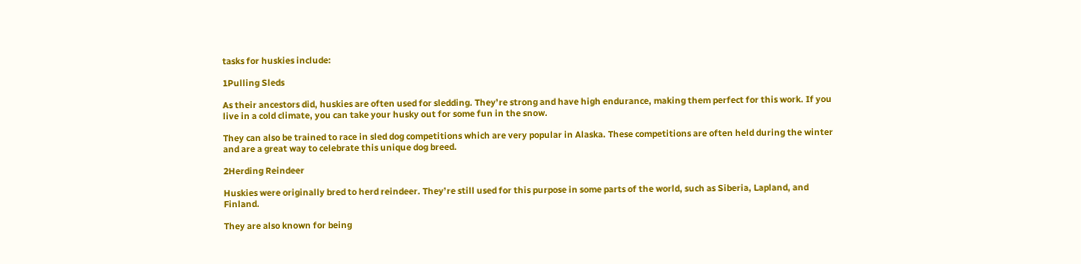tasks for huskies include:

1Pulling Sleds

As their ancestors did, huskies are often used for sledding. They’re strong and have high endurance, making them perfect for this work. If you live in a cold climate, you can take your husky out for some fun in the snow.

They can also be trained to race in sled dog competitions which are very popular in Alaska. These competitions are often held during the winter and are a great way to celebrate this unique dog breed.

2Herding Reindeer

Huskies were originally bred to herd reindeer. They’re still used for this purpose in some parts of the world, such as Siberia, Lapland, and Finland.

They are also known for being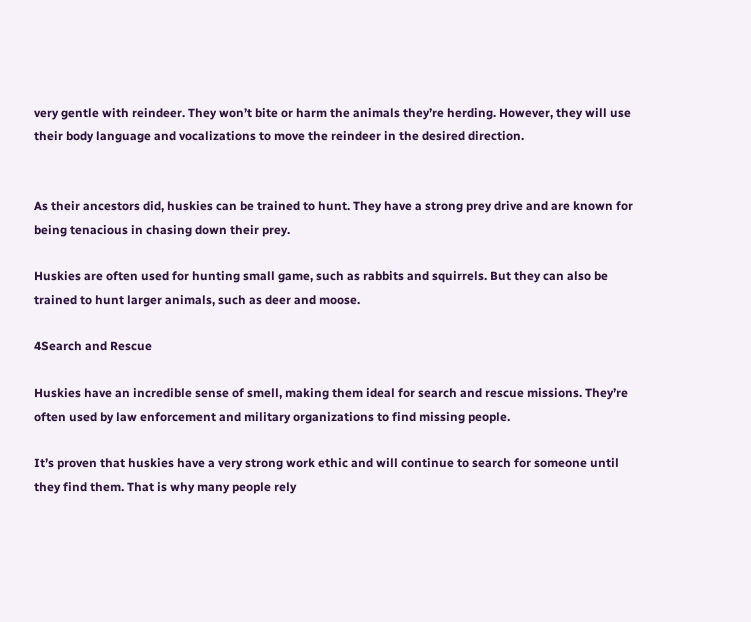very gentle with reindeer. They won’t bite or harm the animals they’re herding. However, they will use their body language and vocalizations to move the reindeer in the desired direction.


As their ancestors did, huskies can be trained to hunt. They have a strong prey drive and are known for being tenacious in chasing down their prey.

Huskies are often used for hunting small game, such as rabbits and squirrels. But they can also be trained to hunt larger animals, such as deer and moose.

4Search and Rescue

Huskies have an incredible sense of smell, making them ideal for search and rescue missions. They’re often used by law enforcement and military organizations to find missing people.

It’s proven that huskies have a very strong work ethic and will continue to search for someone until they find them. That is why many people rely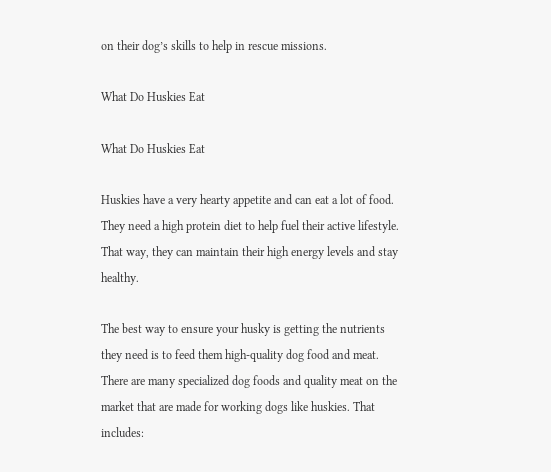on their dog’s skills to help in rescue missions.

What Do Huskies Eat

What Do Huskies Eat

Huskies have a very hearty appetite and can eat a lot of food. They need a high protein diet to help fuel their active lifestyle. That way, they can maintain their high energy levels and stay healthy.

The best way to ensure your husky is getting the nutrients they need is to feed them high-quality dog food and meat. There are many specialized dog foods and quality meat on the market that are made for working dogs like huskies. That includes: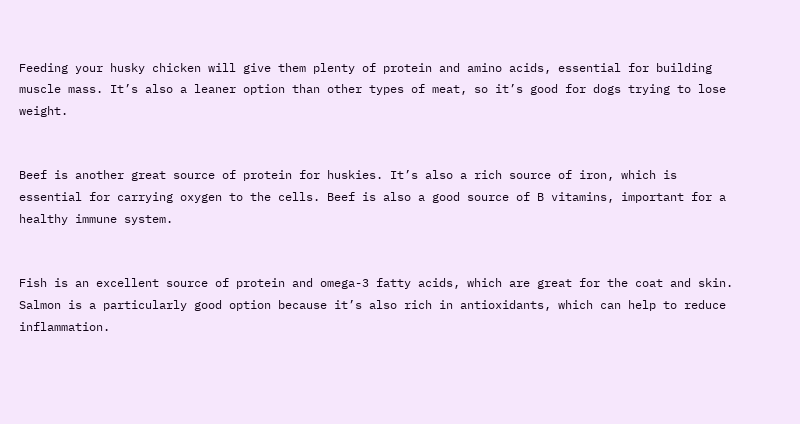Feeding your husky chicken will give them plenty of protein and amino acids, essential for building muscle mass. It’s also a leaner option than other types of meat, so it’s good for dogs trying to lose weight.


Beef is another great source of protein for huskies. It’s also a rich source of iron, which is essential for carrying oxygen to the cells. Beef is also a good source of B vitamins, important for a healthy immune system.


Fish is an excellent source of protein and omega-3 fatty acids, which are great for the coat and skin. Salmon is a particularly good option because it’s also rich in antioxidants, which can help to reduce inflammation.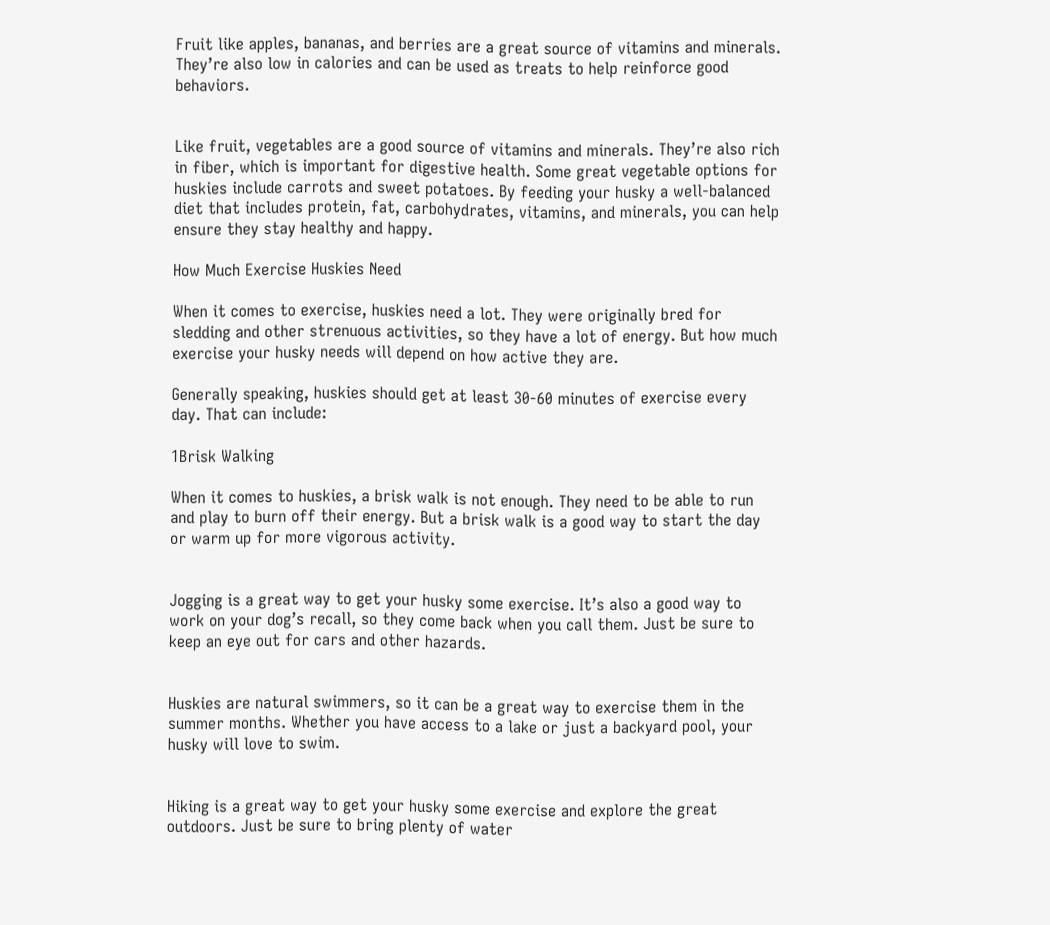Fruit like apples, bananas, and berries are a great source of vitamins and minerals. They’re also low in calories and can be used as treats to help reinforce good behaviors.


Like fruit, vegetables are a good source of vitamins and minerals. They’re also rich in fiber, which is important for digestive health. Some great vegetable options for huskies include carrots and sweet potatoes. By feeding your husky a well-balanced diet that includes protein, fat, carbohydrates, vitamins, and minerals, you can help ensure they stay healthy and happy.

How Much Exercise Huskies Need

When it comes to exercise, huskies need a lot. They were originally bred for sledding and other strenuous activities, so they have a lot of energy. But how much exercise your husky needs will depend on how active they are.

Generally speaking, huskies should get at least 30-60 minutes of exercise every day. That can include:

1Brisk Walking

When it comes to huskies, a brisk walk is not enough. They need to be able to run and play to burn off their energy. But a brisk walk is a good way to start the day or warm up for more vigorous activity.


Jogging is a great way to get your husky some exercise. It’s also a good way to work on your dog’s recall, so they come back when you call them. Just be sure to keep an eye out for cars and other hazards.


Huskies are natural swimmers, so it can be a great way to exercise them in the summer months. Whether you have access to a lake or just a backyard pool, your husky will love to swim.


Hiking is a great way to get your husky some exercise and explore the great outdoors. Just be sure to bring plenty of water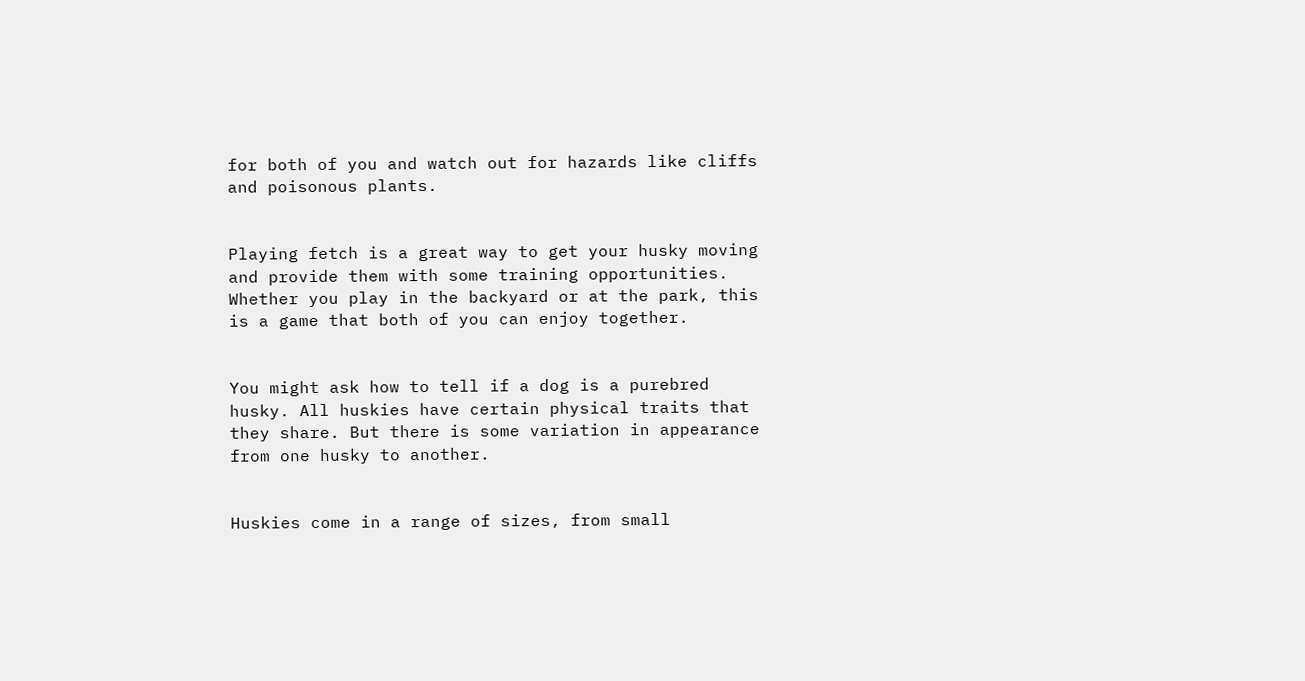for both of you and watch out for hazards like cliffs and poisonous plants.


Playing fetch is a great way to get your husky moving and provide them with some training opportunities. Whether you play in the backyard or at the park, this is a game that both of you can enjoy together.


You might ask how to tell if a dog is a purebred husky. All huskies have certain physical traits that they share. But there is some variation in appearance from one husky to another.


Huskies come in a range of sizes, from small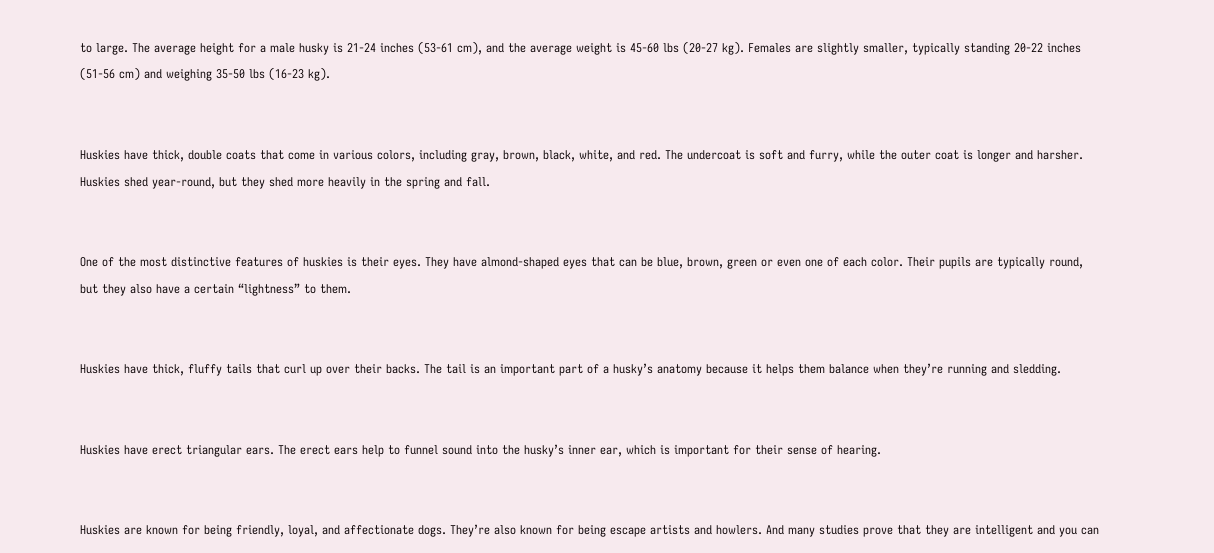to large. The average height for a male husky is 21-24 inches (53-61 cm), and the average weight is 45-60 lbs (20-27 kg). Females are slightly smaller, typically standing 20-22 inches (51-56 cm) and weighing 35-50 lbs (16-23 kg).


Huskies have thick, double coats that come in various colors, including gray, brown, black, white, and red. The undercoat is soft and furry, while the outer coat is longer and harsher. Huskies shed year-round, but they shed more heavily in the spring and fall.


One of the most distinctive features of huskies is their eyes. They have almond-shaped eyes that can be blue, brown, green or even one of each color. Their pupils are typically round, but they also have a certain “lightness” to them.


Huskies have thick, fluffy tails that curl up over their backs. The tail is an important part of a husky’s anatomy because it helps them balance when they’re running and sledding.


Huskies have erect triangular ears. The erect ears help to funnel sound into the husky’s inner ear, which is important for their sense of hearing.


Huskies are known for being friendly, loyal, and affectionate dogs. They’re also known for being escape artists and howlers. And many studies prove that they are intelligent and you can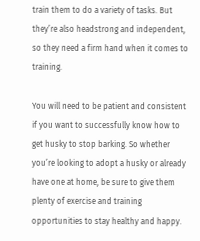train them to do a variety of tasks. But they’re also headstrong and independent, so they need a firm hand when it comes to training.

You will need to be patient and consistent if you want to successfully know how to get husky to stop barking. So whether you’re looking to adopt a husky or already have one at home, be sure to give them plenty of exercise and training opportunities to stay healthy and happy.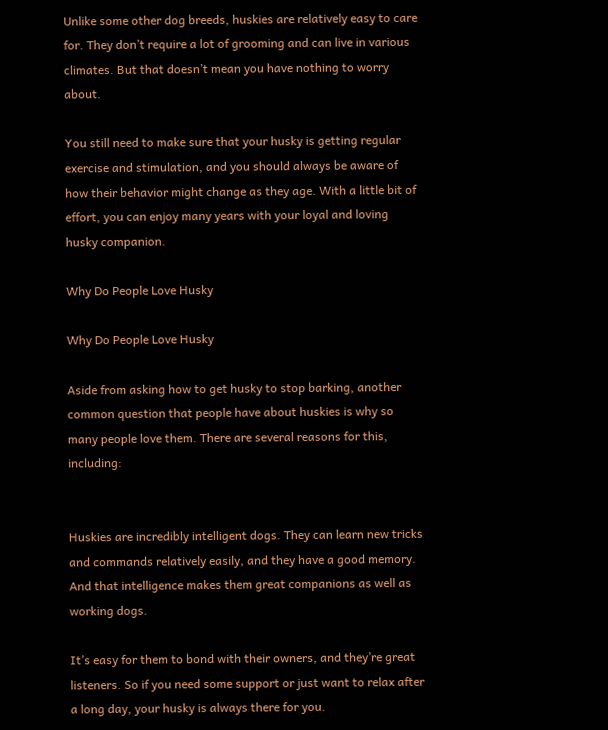Unlike some other dog breeds, huskies are relatively easy to care for. They don’t require a lot of grooming and can live in various climates. But that doesn’t mean you have nothing to worry about.

You still need to make sure that your husky is getting regular exercise and stimulation, and you should always be aware of how their behavior might change as they age. With a little bit of effort, you can enjoy many years with your loyal and loving husky companion.

Why Do People Love Husky

Why Do People Love Husky

Aside from asking how to get husky to stop barking, another common question that people have about huskies is why so many people love them. There are several reasons for this, including:


Huskies are incredibly intelligent dogs. They can learn new tricks and commands relatively easily, and they have a good memory. And that intelligence makes them great companions as well as working dogs.

It’s easy for them to bond with their owners, and they’re great listeners. So if you need some support or just want to relax after a long day, your husky is always there for you.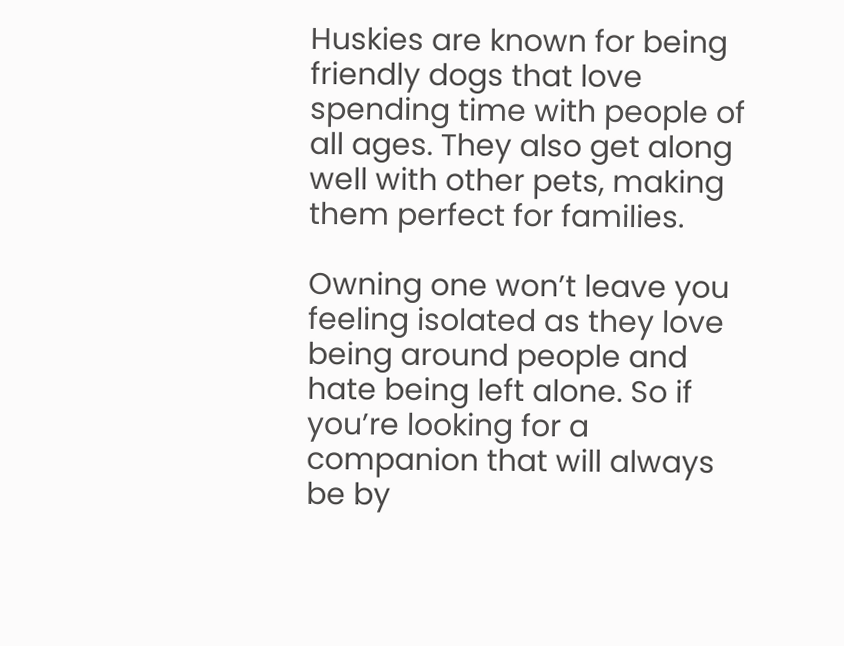Huskies are known for being friendly dogs that love spending time with people of all ages. They also get along well with other pets, making them perfect for families.

Owning one won’t leave you feeling isolated as they love being around people and hate being left alone. So if you’re looking for a companion that will always be by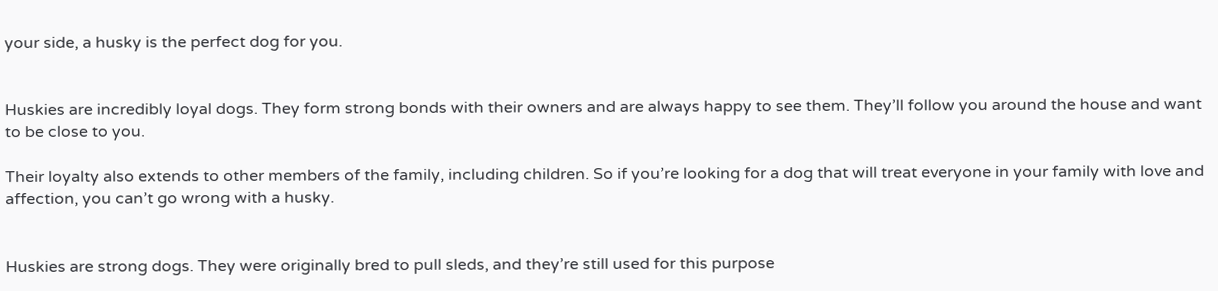your side, a husky is the perfect dog for you.


Huskies are incredibly loyal dogs. They form strong bonds with their owners and are always happy to see them. They’ll follow you around the house and want to be close to you.

Their loyalty also extends to other members of the family, including children. So if you’re looking for a dog that will treat everyone in your family with love and affection, you can’t go wrong with a husky.


Huskies are strong dogs. They were originally bred to pull sleds, and they’re still used for this purpose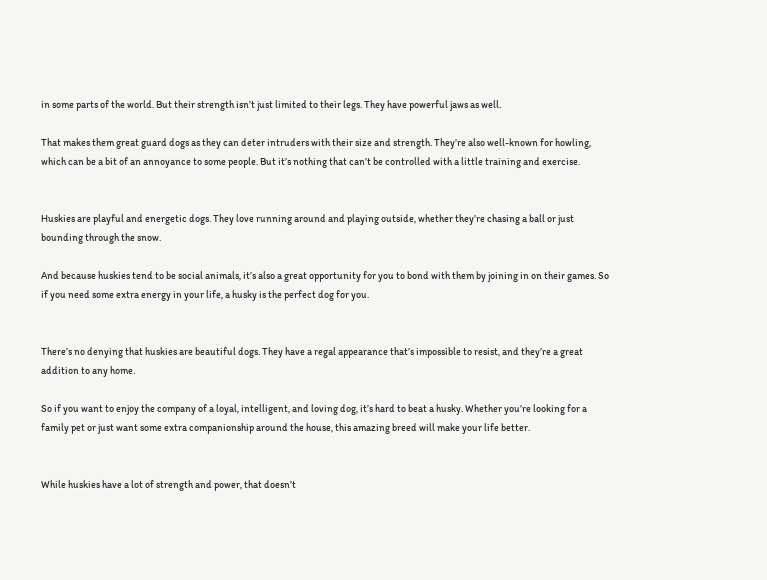in some parts of the world. But their strength isn’t just limited to their legs. They have powerful jaws as well.

That makes them great guard dogs as they can deter intruders with their size and strength. They’re also well-known for howling, which can be a bit of an annoyance to some people. But it’s nothing that can’t be controlled with a little training and exercise.


Huskies are playful and energetic dogs. They love running around and playing outside, whether they’re chasing a ball or just bounding through the snow.

And because huskies tend to be social animals, it’s also a great opportunity for you to bond with them by joining in on their games. So if you need some extra energy in your life, a husky is the perfect dog for you.


There’s no denying that huskies are beautiful dogs. They have a regal appearance that’s impossible to resist, and they’re a great addition to any home.

So if you want to enjoy the company of a loyal, intelligent, and loving dog, it’s hard to beat a husky. Whether you’re looking for a family pet or just want some extra companionship around the house, this amazing breed will make your life better.


While huskies have a lot of strength and power, that doesn’t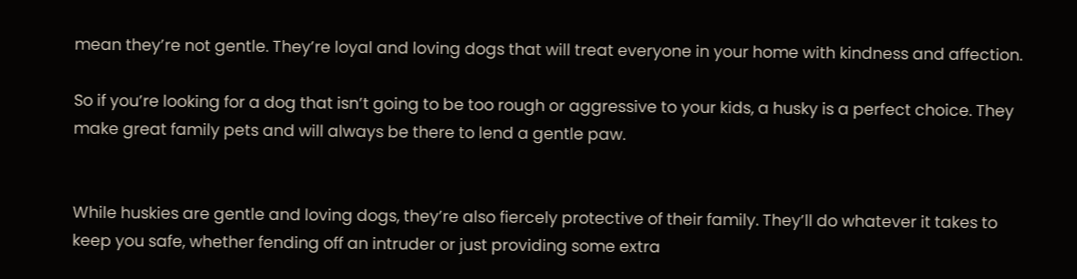mean they’re not gentle. They’re loyal and loving dogs that will treat everyone in your home with kindness and affection.

So if you’re looking for a dog that isn’t going to be too rough or aggressive to your kids, a husky is a perfect choice. They make great family pets and will always be there to lend a gentle paw.


While huskies are gentle and loving dogs, they’re also fiercely protective of their family. They’ll do whatever it takes to keep you safe, whether fending off an intruder or just providing some extra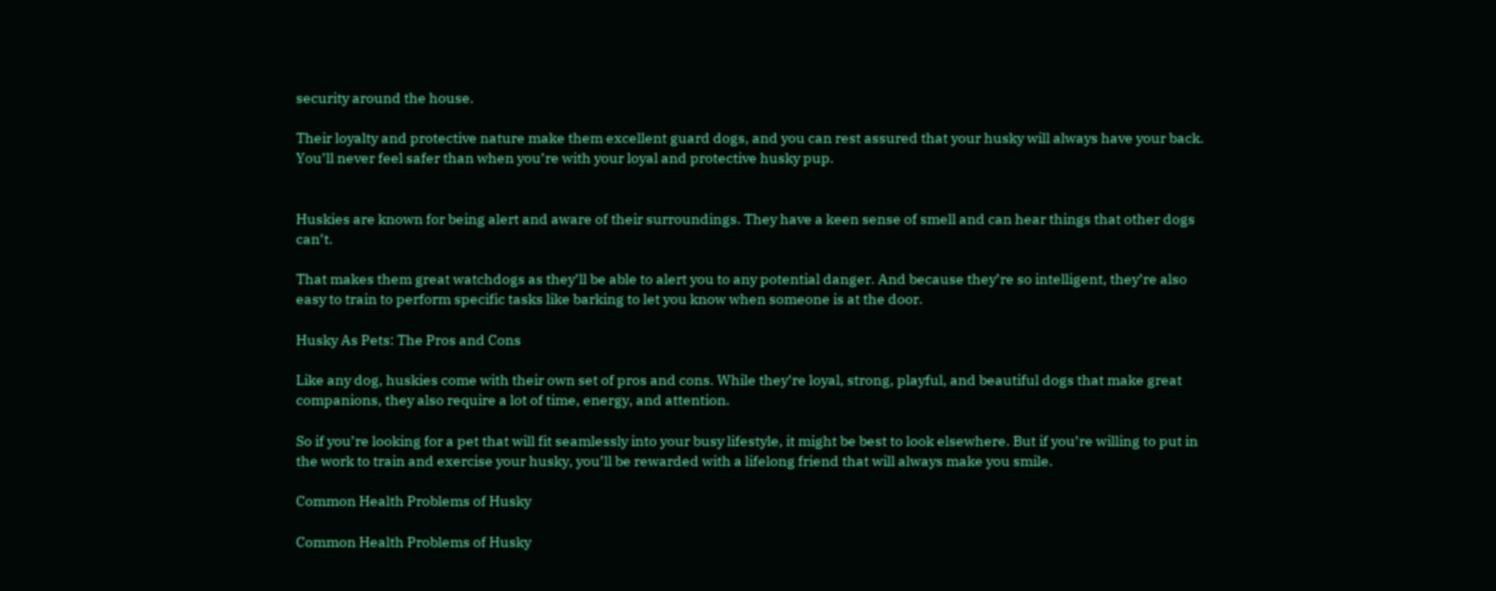security around the house.

Their loyalty and protective nature make them excellent guard dogs, and you can rest assured that your husky will always have your back. You’ll never feel safer than when you’re with your loyal and protective husky pup.


Huskies are known for being alert and aware of their surroundings. They have a keen sense of smell and can hear things that other dogs can’t.

That makes them great watchdogs as they’ll be able to alert you to any potential danger. And because they’re so intelligent, they’re also easy to train to perform specific tasks like barking to let you know when someone is at the door.

Husky As Pets: The Pros and Cons

Like any dog, huskies come with their own set of pros and cons. While they’re loyal, strong, playful, and beautiful dogs that make great companions, they also require a lot of time, energy, and attention.

So if you’re looking for a pet that will fit seamlessly into your busy lifestyle, it might be best to look elsewhere. But if you’re willing to put in the work to train and exercise your husky, you’ll be rewarded with a lifelong friend that will always make you smile.

Common Health Problems of Husky

Common Health Problems of Husky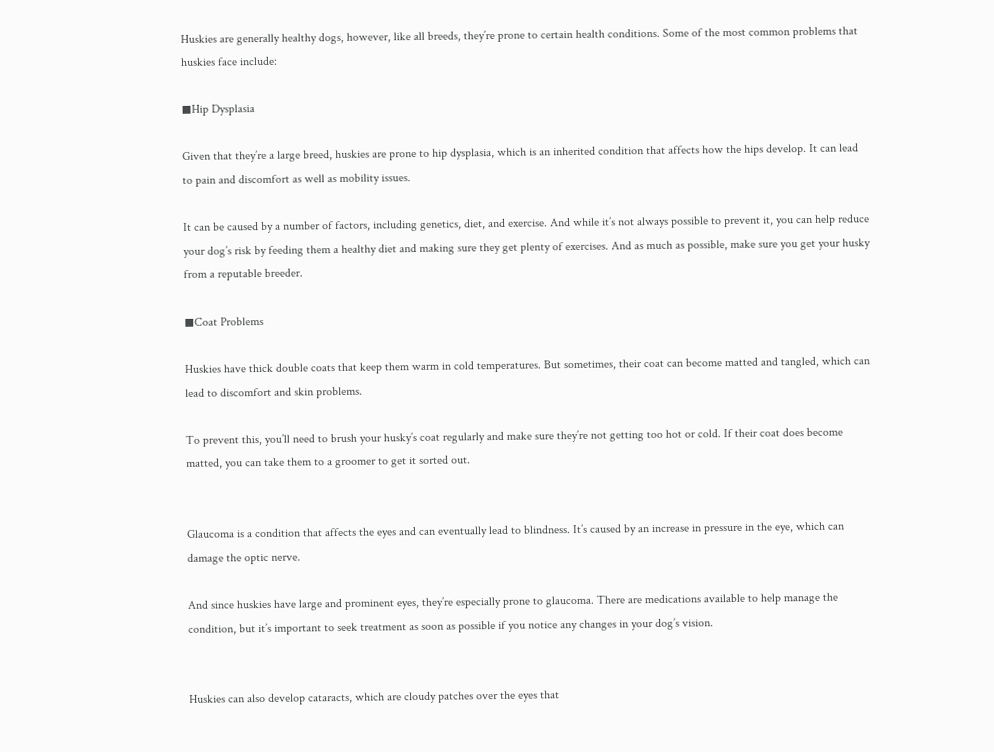Huskies are generally healthy dogs, however, like all breeds, they’re prone to certain health conditions. Some of the most common problems that huskies face include:

◼Hip Dysplasia

Given that they’re a large breed, huskies are prone to hip dysplasia, which is an inherited condition that affects how the hips develop. It can lead to pain and discomfort as well as mobility issues.

It can be caused by a number of factors, including genetics, diet, and exercise. And while it’s not always possible to prevent it, you can help reduce your dog’s risk by feeding them a healthy diet and making sure they get plenty of exercises. And as much as possible, make sure you get your husky from a reputable breeder.

◼Coat Problems

Huskies have thick double coats that keep them warm in cold temperatures. But sometimes, their coat can become matted and tangled, which can lead to discomfort and skin problems.

To prevent this, you’ll need to brush your husky’s coat regularly and make sure they’re not getting too hot or cold. If their coat does become matted, you can take them to a groomer to get it sorted out.


Glaucoma is a condition that affects the eyes and can eventually lead to blindness. It’s caused by an increase in pressure in the eye, which can damage the optic nerve.

And since huskies have large and prominent eyes, they’re especially prone to glaucoma. There are medications available to help manage the condition, but it’s important to seek treatment as soon as possible if you notice any changes in your dog’s vision.


Huskies can also develop cataracts, which are cloudy patches over the eyes that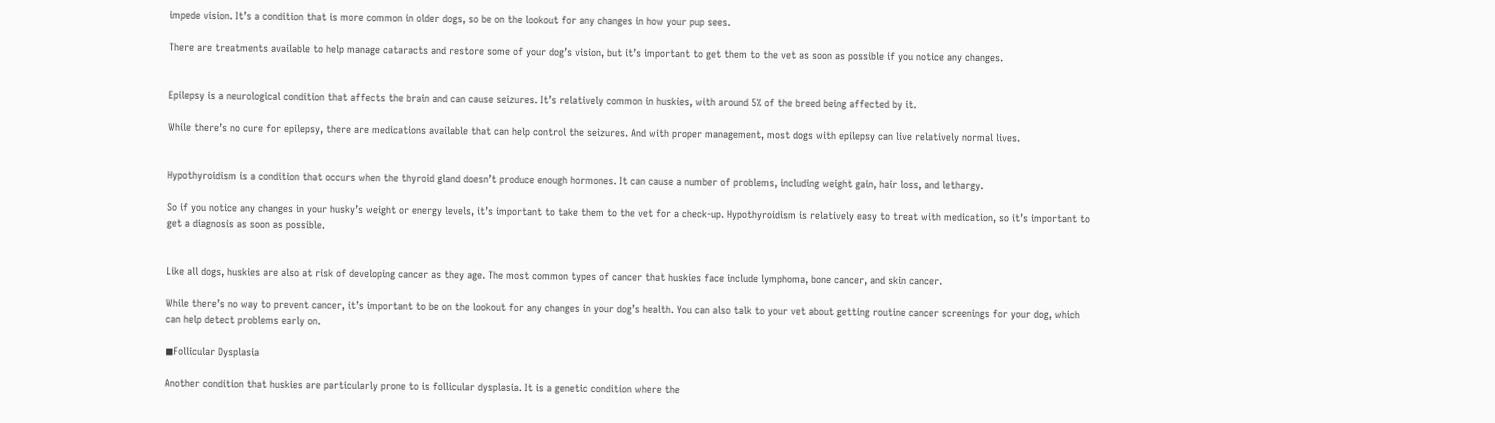impede vision. It’s a condition that is more common in older dogs, so be on the lookout for any changes in how your pup sees.

There are treatments available to help manage cataracts and restore some of your dog’s vision, but it’s important to get them to the vet as soon as possible if you notice any changes.


Epilepsy is a neurological condition that affects the brain and can cause seizures. It’s relatively common in huskies, with around 5% of the breed being affected by it.

While there’s no cure for epilepsy, there are medications available that can help control the seizures. And with proper management, most dogs with epilepsy can live relatively normal lives.


Hypothyroidism is a condition that occurs when the thyroid gland doesn’t produce enough hormones. It can cause a number of problems, including weight gain, hair loss, and lethargy.

So if you notice any changes in your husky’s weight or energy levels, it’s important to take them to the vet for a check-up. Hypothyroidism is relatively easy to treat with medication, so it’s important to get a diagnosis as soon as possible.


Like all dogs, huskies are also at risk of developing cancer as they age. The most common types of cancer that huskies face include lymphoma, bone cancer, and skin cancer.

While there’s no way to prevent cancer, it’s important to be on the lookout for any changes in your dog’s health. You can also talk to your vet about getting routine cancer screenings for your dog, which can help detect problems early on.

◼Follicular Dysplasia

Another condition that huskies are particularly prone to is follicular dysplasia. It is a genetic condition where the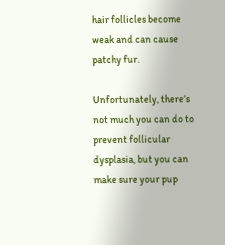hair follicles become weak and can cause patchy fur.

Unfortunately, there’s not much you can do to prevent follicular dysplasia, but you can make sure your pup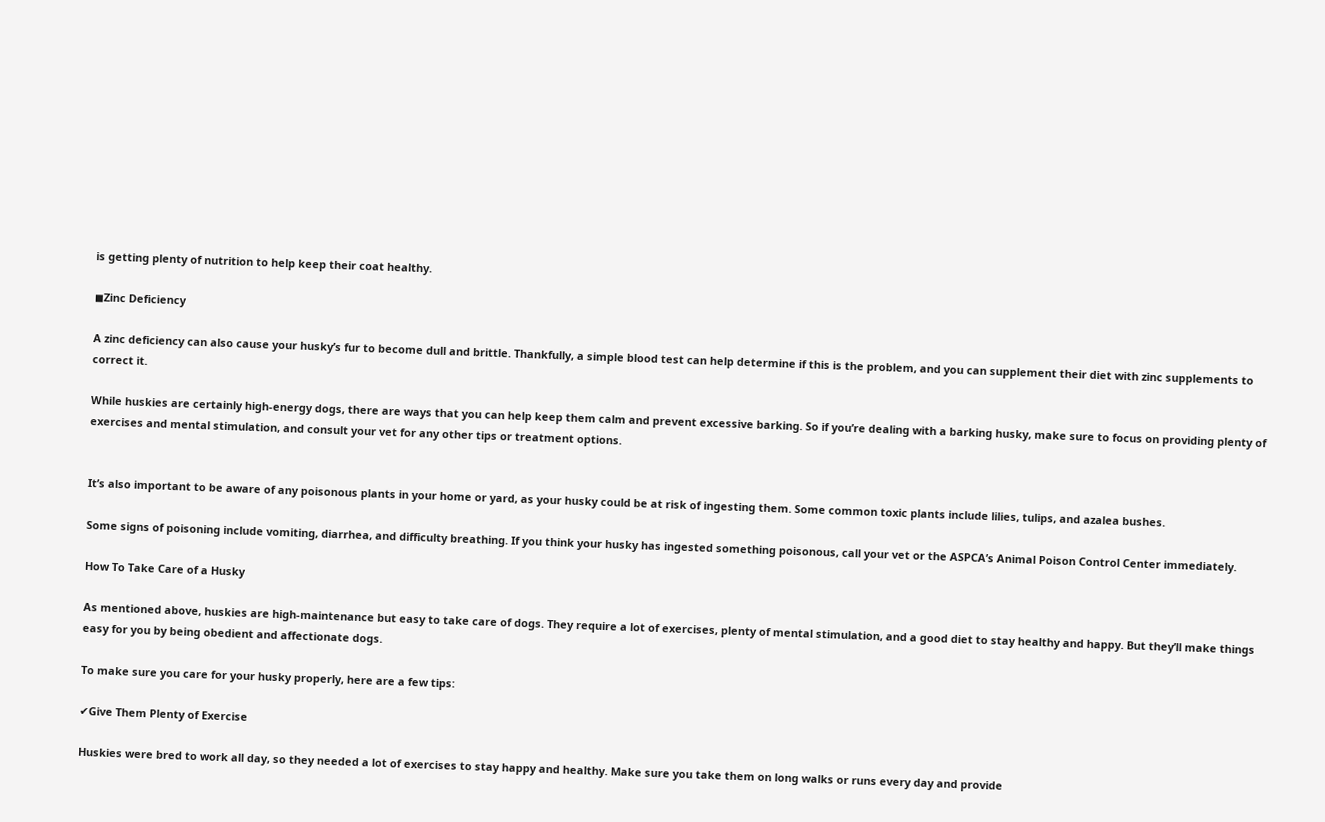is getting plenty of nutrition to help keep their coat healthy.

◼Zinc Deficiency

A zinc deficiency can also cause your husky’s fur to become dull and brittle. Thankfully, a simple blood test can help determine if this is the problem, and you can supplement their diet with zinc supplements to correct it.

While huskies are certainly high-energy dogs, there are ways that you can help keep them calm and prevent excessive barking. So if you’re dealing with a barking husky, make sure to focus on providing plenty of exercises and mental stimulation, and consult your vet for any other tips or treatment options.


It’s also important to be aware of any poisonous plants in your home or yard, as your husky could be at risk of ingesting them. Some common toxic plants include lilies, tulips, and azalea bushes.

Some signs of poisoning include vomiting, diarrhea, and difficulty breathing. If you think your husky has ingested something poisonous, call your vet or the ASPCA’s Animal Poison Control Center immediately.

How To Take Care of a Husky

As mentioned above, huskies are high-maintenance but easy to take care of dogs. They require a lot of exercises, plenty of mental stimulation, and a good diet to stay healthy and happy. But they’ll make things easy for you by being obedient and affectionate dogs.

To make sure you care for your husky properly, here are a few tips:

✔Give Them Plenty of Exercise

Huskies were bred to work all day, so they needed a lot of exercises to stay happy and healthy. Make sure you take them on long walks or runs every day and provide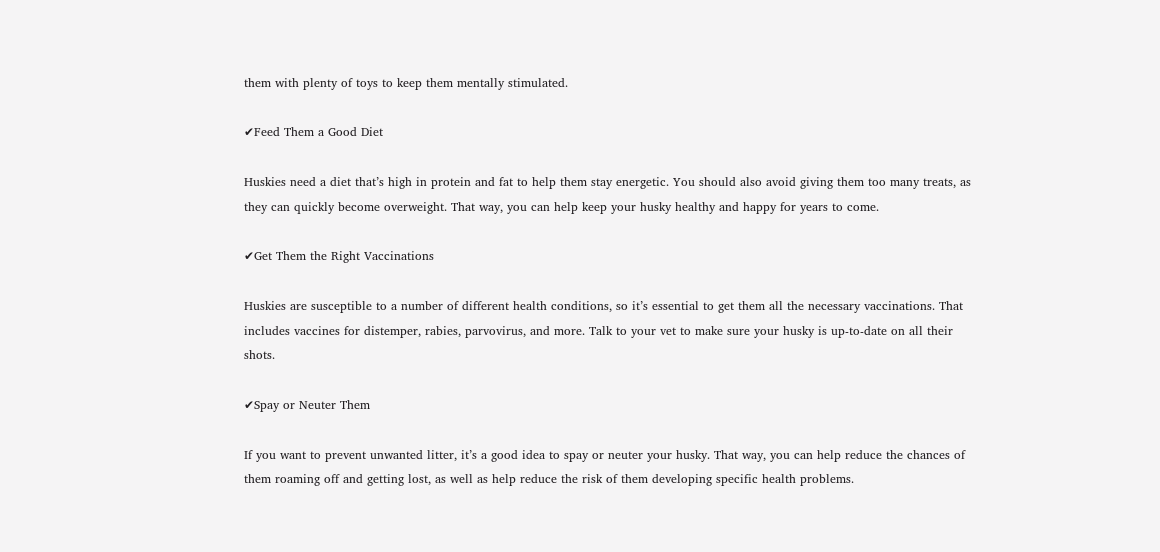them with plenty of toys to keep them mentally stimulated.

✔Feed Them a Good Diet

Huskies need a diet that’s high in protein and fat to help them stay energetic. You should also avoid giving them too many treats, as they can quickly become overweight. That way, you can help keep your husky healthy and happy for years to come.

✔Get Them the Right Vaccinations

Huskies are susceptible to a number of different health conditions, so it’s essential to get them all the necessary vaccinations. That includes vaccines for distemper, rabies, parvovirus, and more. Talk to your vet to make sure your husky is up-to-date on all their shots.

✔Spay or Neuter Them

If you want to prevent unwanted litter, it’s a good idea to spay or neuter your husky. That way, you can help reduce the chances of them roaming off and getting lost, as well as help reduce the risk of them developing specific health problems.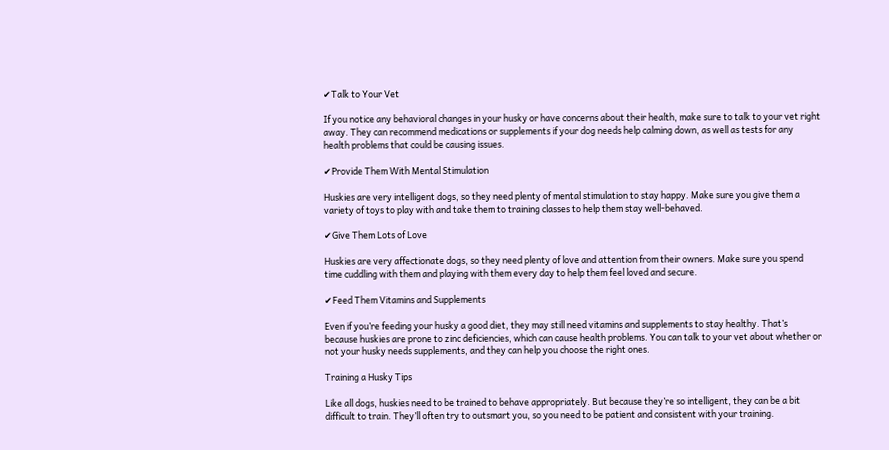✔Talk to Your Vet

If you notice any behavioral changes in your husky or have concerns about their health, make sure to talk to your vet right away. They can recommend medications or supplements if your dog needs help calming down, as well as tests for any health problems that could be causing issues.

✔Provide Them With Mental Stimulation

Huskies are very intelligent dogs, so they need plenty of mental stimulation to stay happy. Make sure you give them a variety of toys to play with and take them to training classes to help them stay well-behaved.

✔Give Them Lots of Love

Huskies are very affectionate dogs, so they need plenty of love and attention from their owners. Make sure you spend time cuddling with them and playing with them every day to help them feel loved and secure.

✔Feed Them Vitamins and Supplements

Even if you’re feeding your husky a good diet, they may still need vitamins and supplements to stay healthy. That’s because huskies are prone to zinc deficiencies, which can cause health problems. You can talk to your vet about whether or not your husky needs supplements, and they can help you choose the right ones.

Training a Husky Tips

Like all dogs, huskies need to be trained to behave appropriately. But because they’re so intelligent, they can be a bit difficult to train. They’ll often try to outsmart you, so you need to be patient and consistent with your training.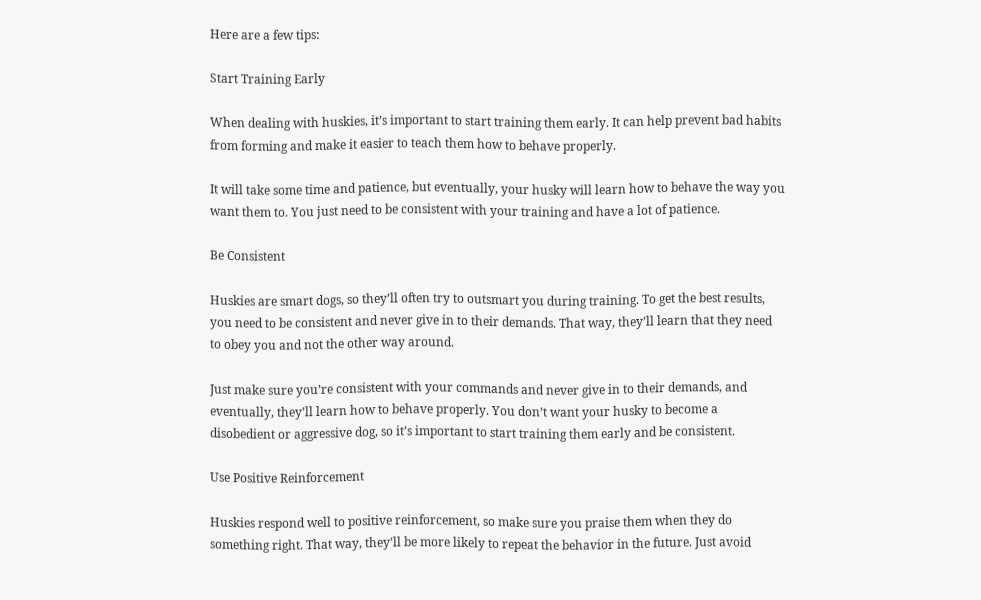Here are a few tips:

Start Training Early

When dealing with huskies, it’s important to start training them early. It can help prevent bad habits from forming and make it easier to teach them how to behave properly.

It will take some time and patience, but eventually, your husky will learn how to behave the way you want them to. You just need to be consistent with your training and have a lot of patience.

Be Consistent

Huskies are smart dogs, so they’ll often try to outsmart you during training. To get the best results, you need to be consistent and never give in to their demands. That way, they’ll learn that they need to obey you and not the other way around.

Just make sure you’re consistent with your commands and never give in to their demands, and eventually, they’ll learn how to behave properly. You don’t want your husky to become a disobedient or aggressive dog, so it’s important to start training them early and be consistent.

Use Positive Reinforcement

Huskies respond well to positive reinforcement, so make sure you praise them when they do something right. That way, they’ll be more likely to repeat the behavior in the future. Just avoid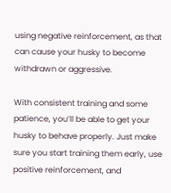using negative reinforcement, as that can cause your husky to become withdrawn or aggressive.

With consistent training and some patience, you’ll be able to get your husky to behave properly. Just make sure you start training them early, use positive reinforcement, and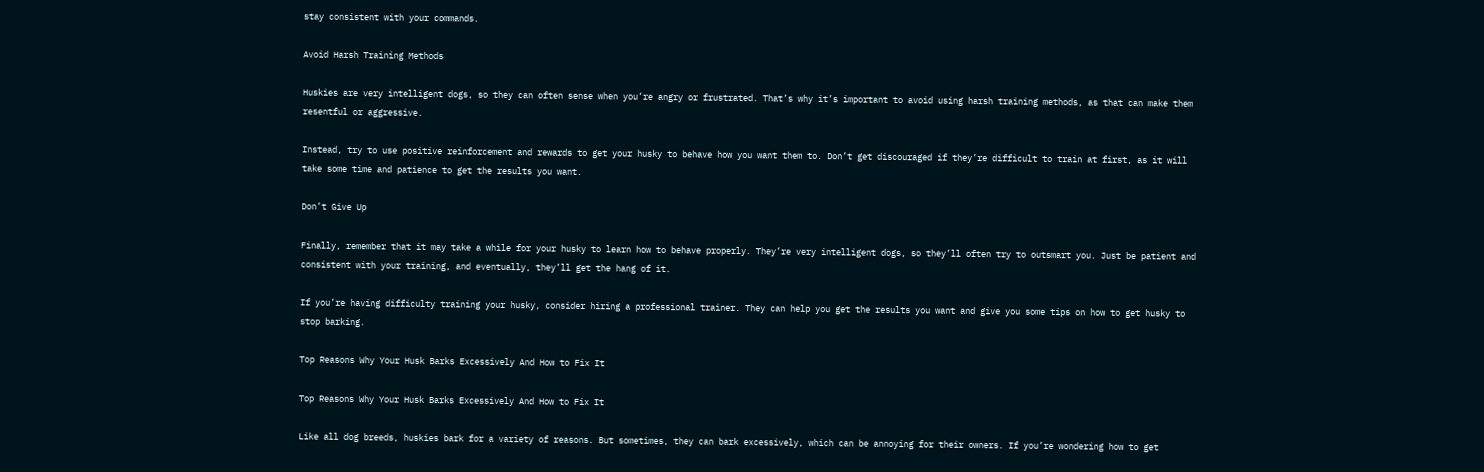stay consistent with your commands.

Avoid Harsh Training Methods

Huskies are very intelligent dogs, so they can often sense when you’re angry or frustrated. That’s why it’s important to avoid using harsh training methods, as that can make them resentful or aggressive.

Instead, try to use positive reinforcement and rewards to get your husky to behave how you want them to. Don’t get discouraged if they’re difficult to train at first, as it will take some time and patience to get the results you want.

Don’t Give Up

Finally, remember that it may take a while for your husky to learn how to behave properly. They’re very intelligent dogs, so they’ll often try to outsmart you. Just be patient and consistent with your training, and eventually, they’ll get the hang of it.

If you’re having difficulty training your husky, consider hiring a professional trainer. They can help you get the results you want and give you some tips on how to get husky to stop barking.

Top Reasons Why Your Husk Barks Excessively And How to Fix It

Top Reasons Why Your Husk Barks Excessively And How to Fix It

Like all dog breeds, huskies bark for a variety of reasons. But sometimes, they can bark excessively, which can be annoying for their owners. If you’re wondering how to get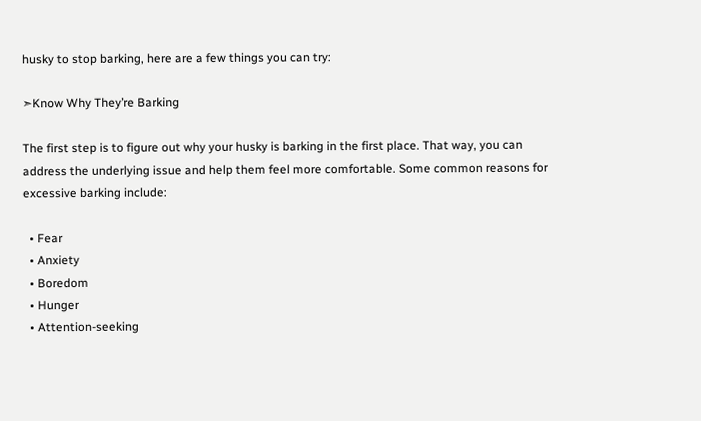husky to stop barking, here are a few things you can try:

➣Know Why They’re Barking

The first step is to figure out why your husky is barking in the first place. That way, you can address the underlying issue and help them feel more comfortable. Some common reasons for excessive barking include:

  • Fear
  • Anxiety
  • Boredom
  • Hunger
  • Attention-seeking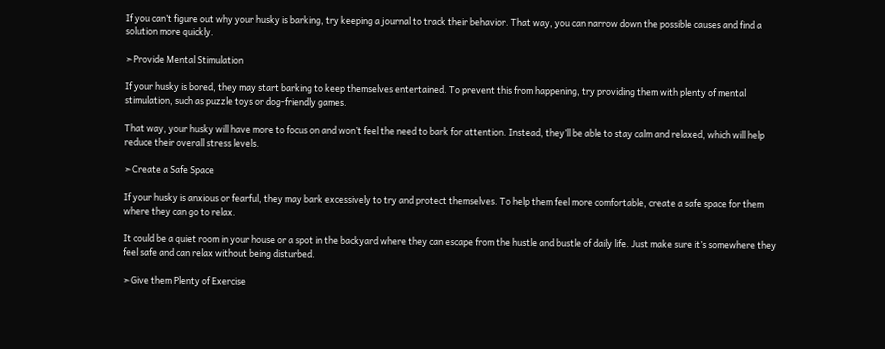If you can’t figure out why your husky is barking, try keeping a journal to track their behavior. That way, you can narrow down the possible causes and find a solution more quickly.

➣Provide Mental Stimulation

If your husky is bored, they may start barking to keep themselves entertained. To prevent this from happening, try providing them with plenty of mental stimulation, such as puzzle toys or dog-friendly games.

That way, your husky will have more to focus on and won’t feel the need to bark for attention. Instead, they’ll be able to stay calm and relaxed, which will help reduce their overall stress levels.

➣Create a Safe Space

If your husky is anxious or fearful, they may bark excessively to try and protect themselves. To help them feel more comfortable, create a safe space for them where they can go to relax.

It could be a quiet room in your house or a spot in the backyard where they can escape from the hustle and bustle of daily life. Just make sure it’s somewhere they feel safe and can relax without being disturbed.

➣Give them Plenty of Exercise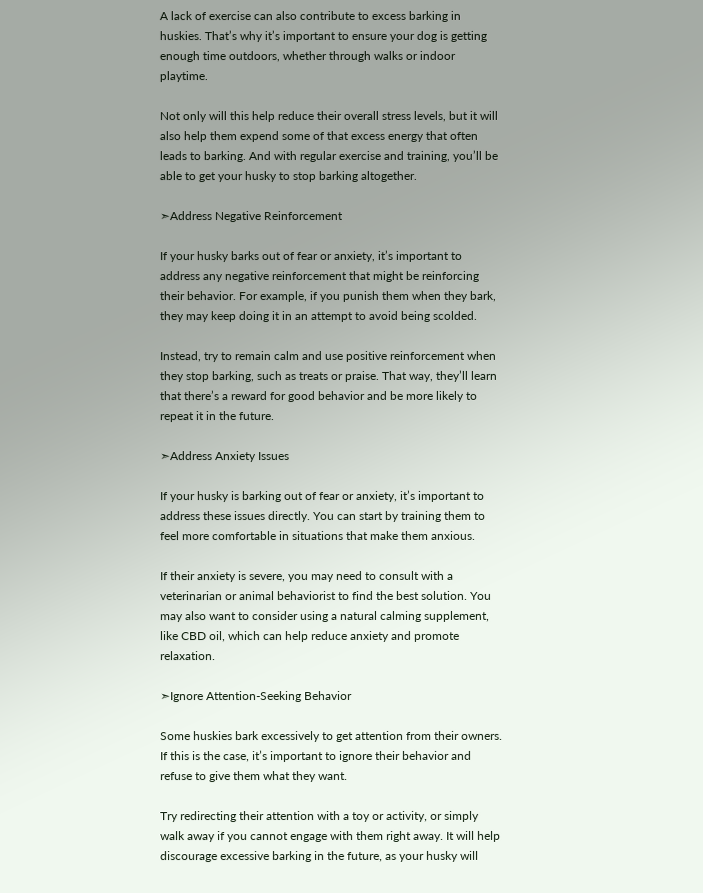A lack of exercise can also contribute to excess barking in huskies. That’s why it’s important to ensure your dog is getting enough time outdoors, whether through walks or indoor playtime.

Not only will this help reduce their overall stress levels, but it will also help them expend some of that excess energy that often leads to barking. And with regular exercise and training, you’ll be able to get your husky to stop barking altogether.

➣Address Negative Reinforcement

If your husky barks out of fear or anxiety, it’s important to address any negative reinforcement that might be reinforcing their behavior. For example, if you punish them when they bark, they may keep doing it in an attempt to avoid being scolded.

Instead, try to remain calm and use positive reinforcement when they stop barking, such as treats or praise. That way, they’ll learn that there’s a reward for good behavior and be more likely to repeat it in the future.

➣Address Anxiety Issues

If your husky is barking out of fear or anxiety, it’s important to address these issues directly. You can start by training them to feel more comfortable in situations that make them anxious.

If their anxiety is severe, you may need to consult with a veterinarian or animal behaviorist to find the best solution. You may also want to consider using a natural calming supplement, like CBD oil, which can help reduce anxiety and promote relaxation.

➣Ignore Attention-Seeking Behavior

Some huskies bark excessively to get attention from their owners. If this is the case, it’s important to ignore their behavior and refuse to give them what they want.

Try redirecting their attention with a toy or activity, or simply walk away if you cannot engage with them right away. It will help discourage excessive barking in the future, as your husky will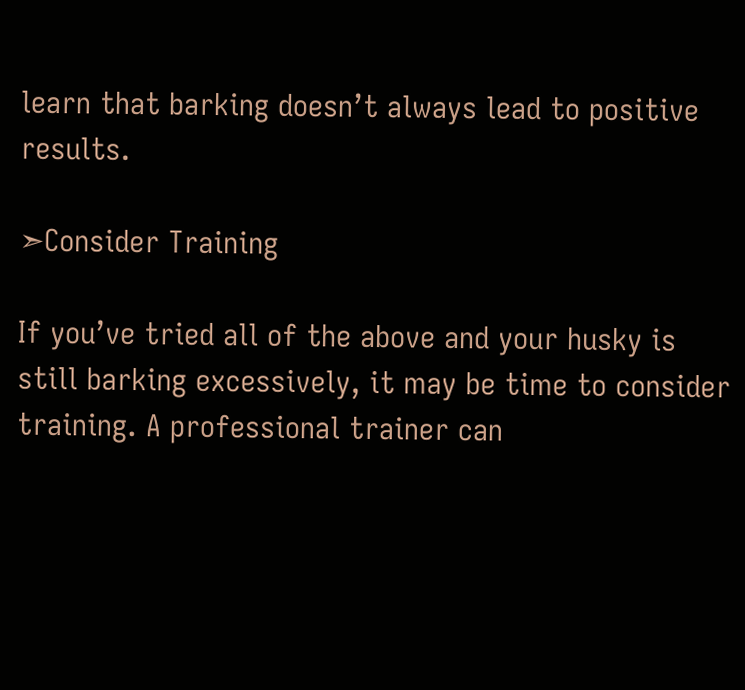learn that barking doesn’t always lead to positive results.

➣Consider Training

If you’ve tried all of the above and your husky is still barking excessively, it may be time to consider training. A professional trainer can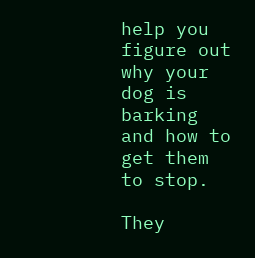help you figure out why your dog is barking and how to get them to stop.

They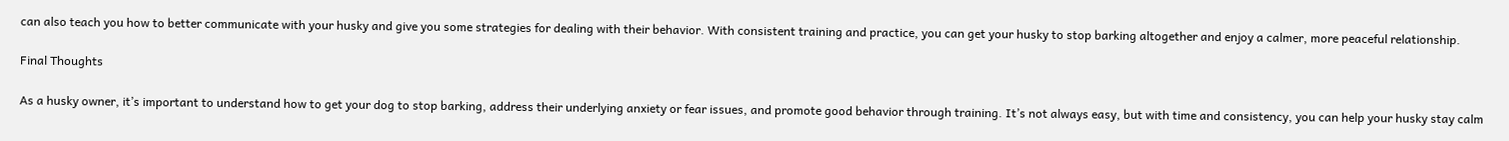can also teach you how to better communicate with your husky and give you some strategies for dealing with their behavior. With consistent training and practice, you can get your husky to stop barking altogether and enjoy a calmer, more peaceful relationship.

Final Thoughts

As a husky owner, it’s important to understand how to get your dog to stop barking, address their underlying anxiety or fear issues, and promote good behavior through training. It’s not always easy, but with time and consistency, you can help your husky stay calm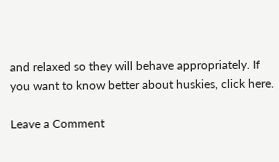and relaxed so they will behave appropriately. If you want to know better about huskies, click here.

Leave a Comment